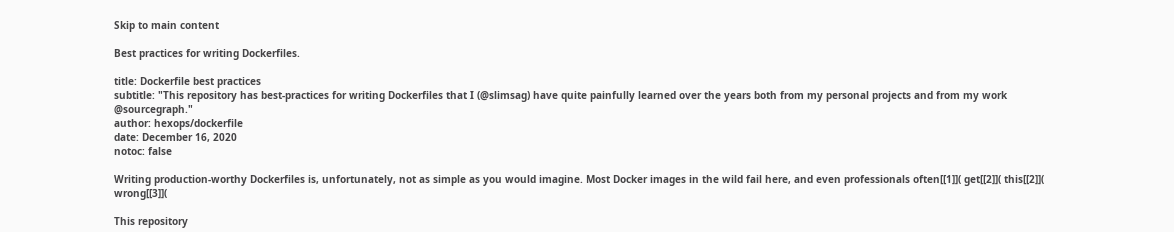Skip to main content

Best practices for writing Dockerfiles.

title: Dockerfile best practices
subtitle: "This repository has best-practices for writing Dockerfiles that I (@slimsag) have quite painfully learned over the years both from my personal projects and from my work @sourcegraph."
author: hexops/dockerfile
date: December 16, 2020
notoc: false

Writing production-worthy Dockerfiles is, unfortunately, not as simple as you would imagine. Most Docker images in the wild fail here, and even professionals often[[1]]( get[[2]]( this[[2]]( wrong[[3]](

This repository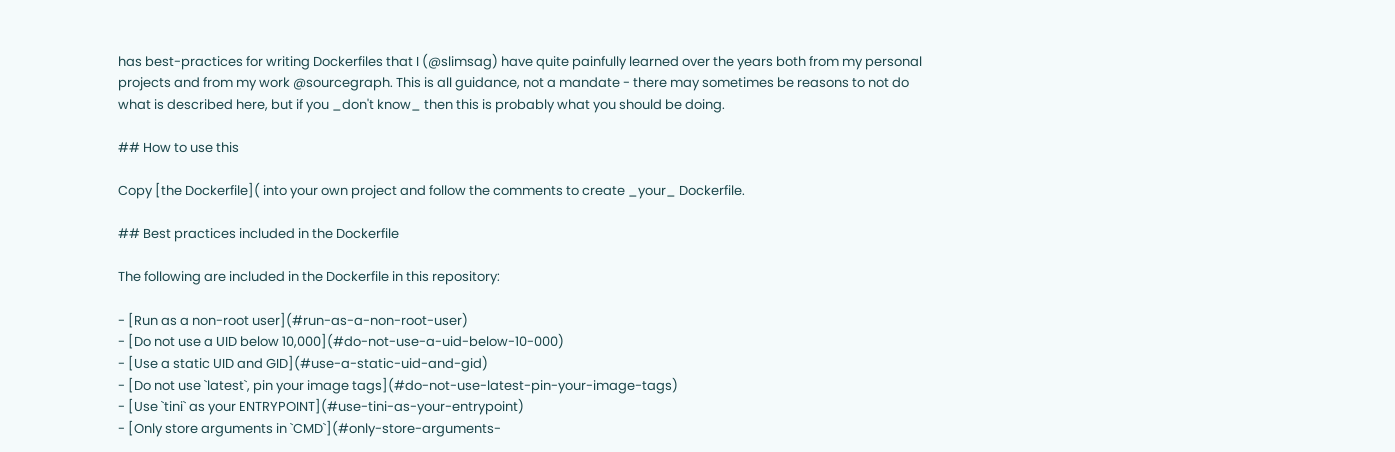has best-practices for writing Dockerfiles that I (@slimsag) have quite painfully learned over the years both from my personal projects and from my work @sourcegraph. This is all guidance, not a mandate - there may sometimes be reasons to not do what is described here, but if you _don't know_ then this is probably what you should be doing.

## How to use this

Copy [the Dockerfile]( into your own project and follow the comments to create _your_ Dockerfile.

## Best practices included in the Dockerfile

The following are included in the Dockerfile in this repository:

- [Run as a non-root user](#run-as-a-non-root-user)
- [Do not use a UID below 10,000](#do-not-use-a-uid-below-10-000)
- [Use a static UID and GID](#use-a-static-uid-and-gid)
- [Do not use `latest`, pin your image tags](#do-not-use-latest-pin-your-image-tags)
- [Use `tini` as your ENTRYPOINT](#use-tini-as-your-entrypoint)
- [Only store arguments in `CMD`](#only-store-arguments-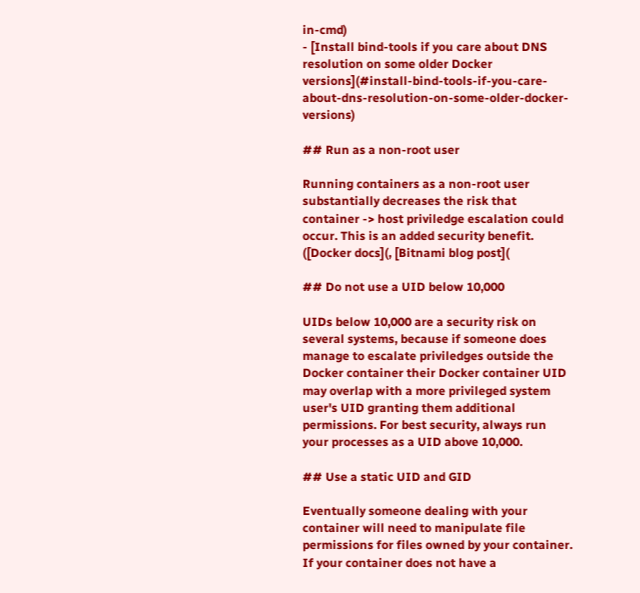in-cmd)
- [Install bind-tools if you care about DNS resolution on some older Docker versions](#install-bind-tools-if-you-care-about-dns-resolution-on-some-older-docker-versions)

## Run as a non-root user

Running containers as a non-root user substantially decreases the risk that container -> host priviledge escalation could occur. This is an added security benefit. ([Docker docs](, [Bitnami blog post](

## Do not use a UID below 10,000

UIDs below 10,000 are a security risk on several systems, because if someone does manage to escalate priviledges outside the Docker container their Docker container UID may overlap with a more privileged system user's UID granting them additional permissions. For best security, always run your processes as a UID above 10,000.

## Use a static UID and GID

Eventually someone dealing with your container will need to manipulate file permissions for files owned by your container. If your container does not have a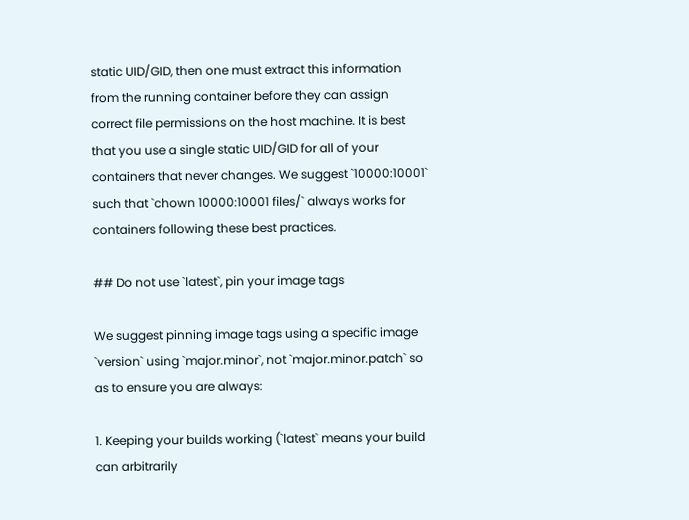static UID/GID, then one must extract this information from the running container before they can assign correct file permissions on the host machine. It is best that you use a single static UID/GID for all of your containers that never changes. We suggest `10000:10001` such that `chown 10000:10001 files/` always works for containers following these best practices.

## Do not use `latest`, pin your image tags

We suggest pinning image tags using a specific image `version` using `major.minor`, not `major.minor.patch` so as to ensure you are always:

1. Keeping your builds working (`latest` means your build can arbitrarily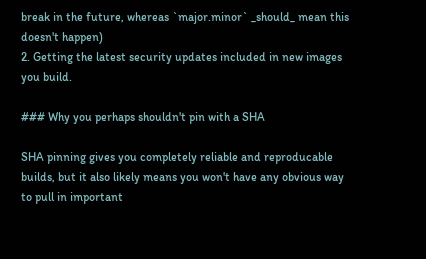break in the future, whereas `major.minor` _should_ mean this doesn't happen)
2. Getting the latest security updates included in new images you build.

### Why you perhaps shouldn't pin with a SHA

SHA pinning gives you completely reliable and reproducable builds, but it also likely means you won't have any obvious way to pull in important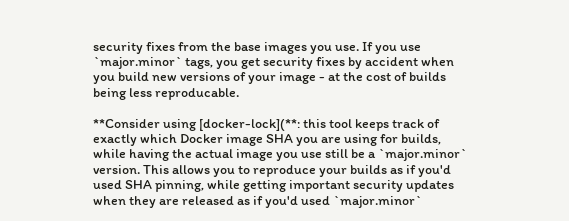security fixes from the base images you use. If you use `major.minor` tags, you get security fixes by accident when you build new versions of your image - at the cost of builds being less reproducable.

**Consider using [docker-lock](**: this tool keeps track of exactly which Docker image SHA you are using for builds, while having the actual image you use still be a `major.minor` version. This allows you to reproduce your builds as if you'd used SHA pinning, while getting important security updates when they are released as if you'd used `major.minor`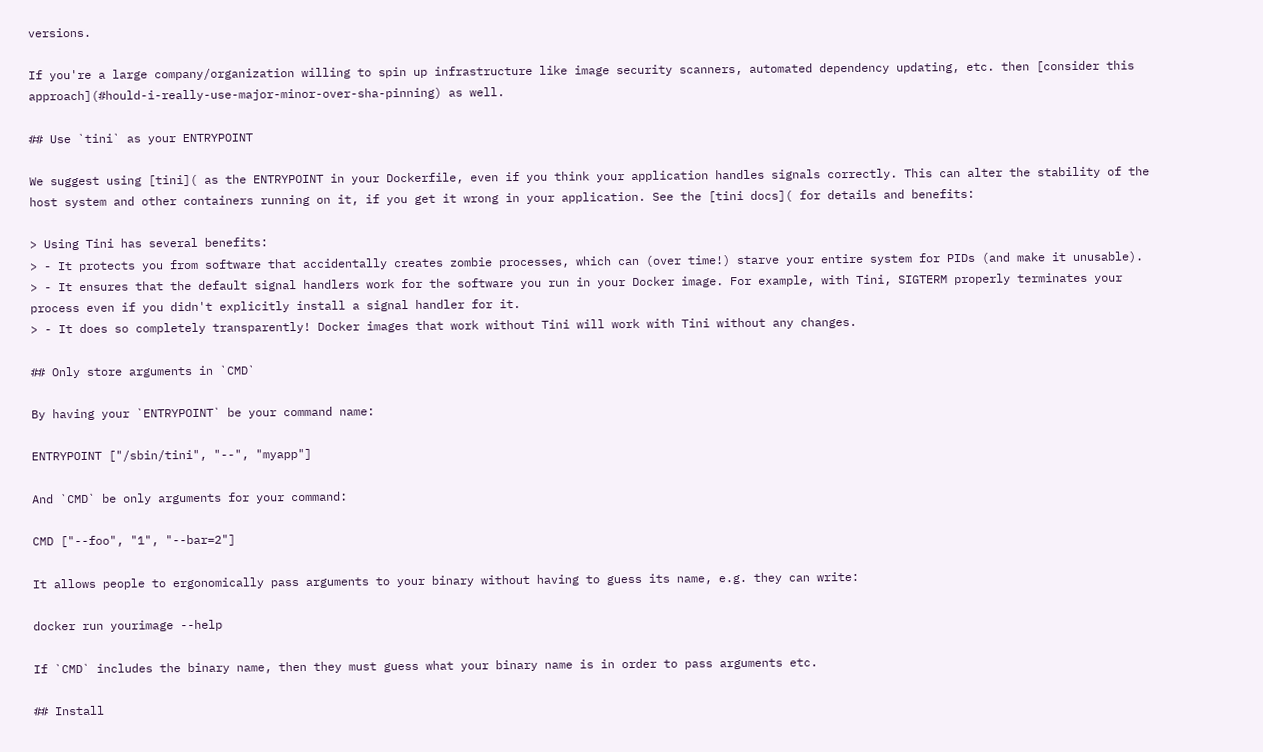versions.

If you're a large company/organization willing to spin up infrastructure like image security scanners, automated dependency updating, etc. then [consider this approach](#hould-i-really-use-major-minor-over-sha-pinning) as well.

## Use `tini` as your ENTRYPOINT

We suggest using [tini]( as the ENTRYPOINT in your Dockerfile, even if you think your application handles signals correctly. This can alter the stability of the host system and other containers running on it, if you get it wrong in your application. See the [tini docs]( for details and benefits:

> Using Tini has several benefits:
> - It protects you from software that accidentally creates zombie processes, which can (over time!) starve your entire system for PIDs (and make it unusable).
> - It ensures that the default signal handlers work for the software you run in your Docker image. For example, with Tini, SIGTERM properly terminates your process even if you didn't explicitly install a signal handler for it.
> - It does so completely transparently! Docker images that work without Tini will work with Tini without any changes.

## Only store arguments in `CMD`

By having your `ENTRYPOINT` be your command name:

ENTRYPOINT ["/sbin/tini", "--", "myapp"]

And `CMD` be only arguments for your command:

CMD ["--foo", "1", "--bar=2"]

It allows people to ergonomically pass arguments to your binary without having to guess its name, e.g. they can write:

docker run yourimage --help

If `CMD` includes the binary name, then they must guess what your binary name is in order to pass arguments etc.

## Install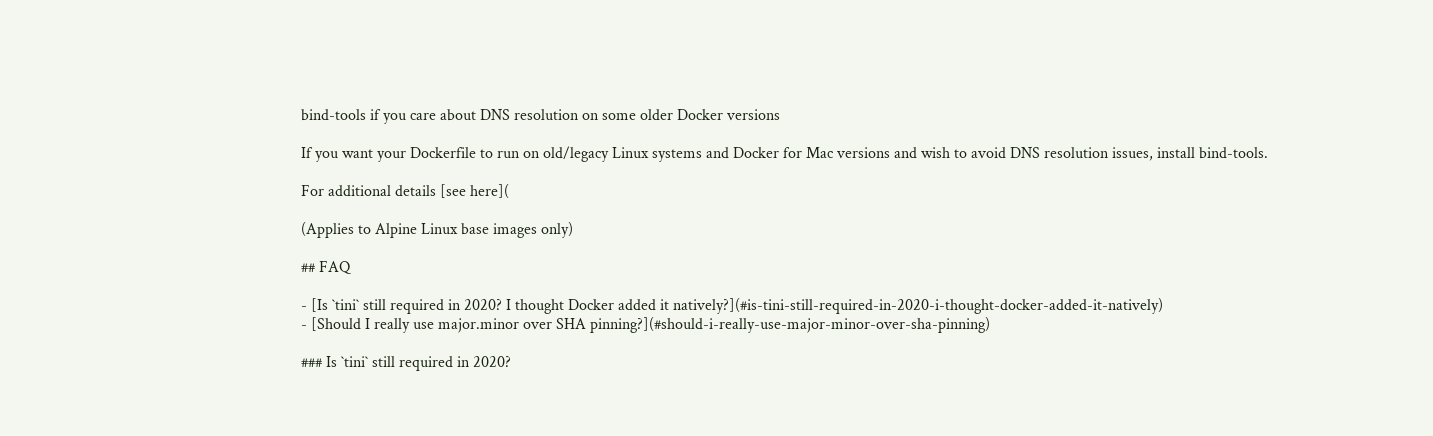bind-tools if you care about DNS resolution on some older Docker versions

If you want your Dockerfile to run on old/legacy Linux systems and Docker for Mac versions and wish to avoid DNS resolution issues, install bind-tools.

For additional details [see here](

(Applies to Alpine Linux base images only)

## FAQ

- [Is `tini` still required in 2020? I thought Docker added it natively?](#is-tini-still-required-in-2020-i-thought-docker-added-it-natively)
- [Should I really use major.minor over SHA pinning?](#should-i-really-use-major-minor-over-sha-pinning)

### Is `tini` still required in 2020?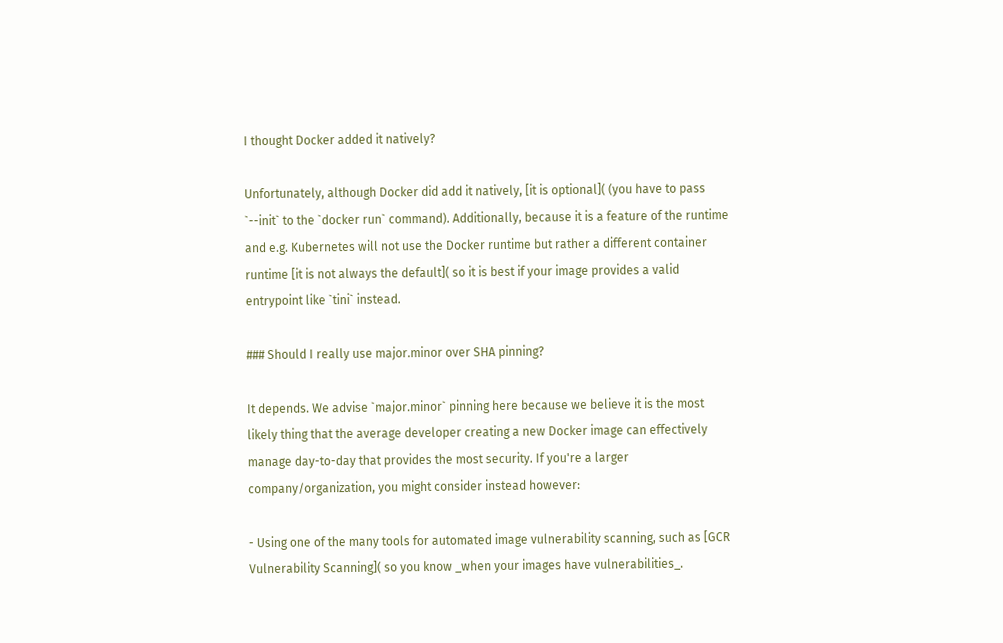I thought Docker added it natively?

Unfortunately, although Docker did add it natively, [it is optional]( (you have to pass `--init` to the `docker run` command). Additionally, because it is a feature of the runtime and e.g. Kubernetes will not use the Docker runtime but rather a different container runtime [it is not always the default]( so it is best if your image provides a valid entrypoint like `tini` instead.

### Should I really use major.minor over SHA pinning?

It depends. We advise `major.minor` pinning here because we believe it is the most likely thing that the average developer creating a new Docker image can effectively manage day-to-day that provides the most security. If you're a larger company/organization, you might consider instead however:

- Using one of the many tools for automated image vulnerability scanning, such as [GCR Vulnerability Scanning]( so you know _when your images have vulnerabilities_.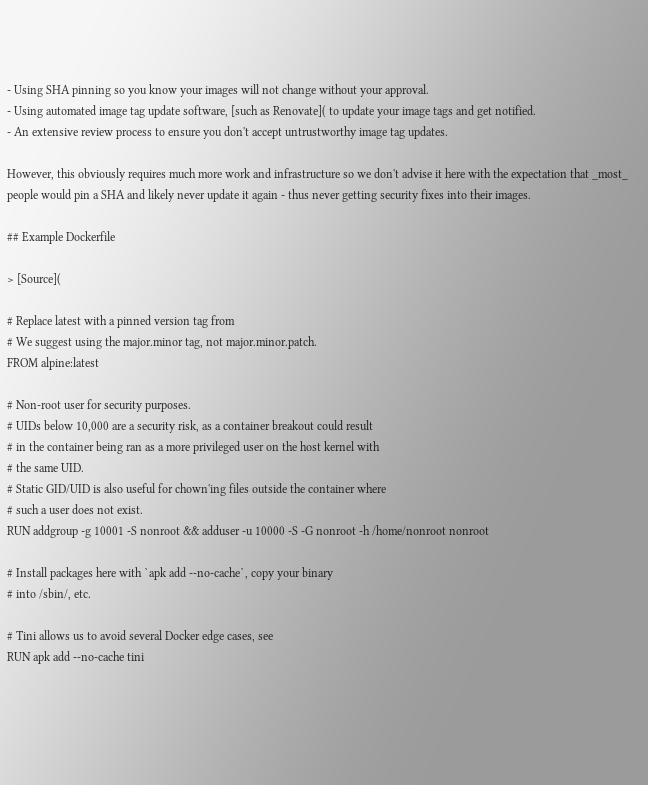- Using SHA pinning so you know your images will not change without your approval.
- Using automated image tag update software, [such as Renovate]( to update your image tags and get notified.
- An extensive review process to ensure you don't accept untrustworthy image tag updates.

However, this obviously requires much more work and infrastructure so we don't advise it here with the expectation that _most_ people would pin a SHA and likely never update it again - thus never getting security fixes into their images.

## Example Dockerfile

> [Source](

# Replace latest with a pinned version tag from
# We suggest using the major.minor tag, not major.minor.patch.
FROM alpine:latest

# Non-root user for security purposes.
# UIDs below 10,000 are a security risk, as a container breakout could result
# in the container being ran as a more privileged user on the host kernel with
# the same UID.
# Static GID/UID is also useful for chown'ing files outside the container where
# such a user does not exist.
RUN addgroup -g 10001 -S nonroot && adduser -u 10000 -S -G nonroot -h /home/nonroot nonroot

# Install packages here with `apk add --no-cache`, copy your binary
# into /sbin/, etc.

# Tini allows us to avoid several Docker edge cases, see
RUN apk add --no-cache tini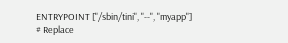ENTRYPOINT ["/sbin/tini", "--", "myapp"]
# Replace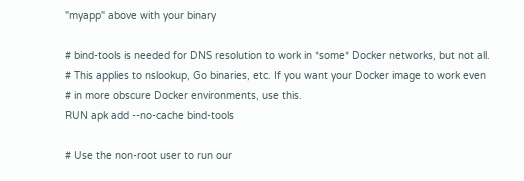"myapp" above with your binary

# bind-tools is needed for DNS resolution to work in *some* Docker networks, but not all.
# This applies to nslookup, Go binaries, etc. If you want your Docker image to work even
# in more obscure Docker environments, use this.
RUN apk add --no-cache bind-tools

# Use the non-root user to run our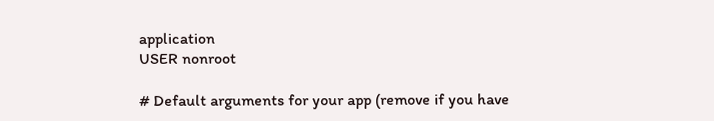application
USER nonroot

# Default arguments for your app (remove if you have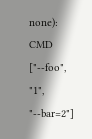none):
CMD ["--foo", "1", "--bar=2"]